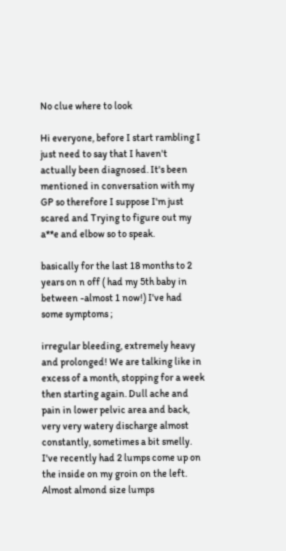No clue where to look

Hi everyone, before I start rambling I just need to say that I haven't actually been diagnosed. It's been mentioned in conversation with my GP so therefore I suppose I'm just scared and Trying to figure out my a**e and elbow so to speak.

basically for the last 18 months to 2 years on n off ( had my 5th baby in between -almost 1 now!) I've had some symptoms ;

irregular bleeding, extremely heavy and prolonged! We are talking like in excess of a month, stopping for a week then starting again. Dull ache and pain in lower pelvic area and back, very very watery discharge almost constantly, sometimes a bit smelly. I've recently had 2 lumps come up on the inside on my groin on the left. Almost almond size lumps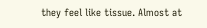they feel like tissue. Almost at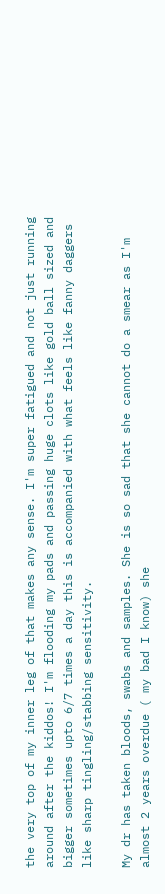the very top of my inner leg of that makes any sense. I'm super fatigued and not just running  around after the kiddos! I'm flooding my pads and passing huge clots like gold ball sized and bigger sometimes upto 6/7 times a day this is accompanied with what feels like fanny daggers like sharp tingling/stabbing sensitivity.

My dr has taken bloods, swabs and samples. She is so sad that she cannot do a smear as I'm almost 2 years overdue ( my bad I know) she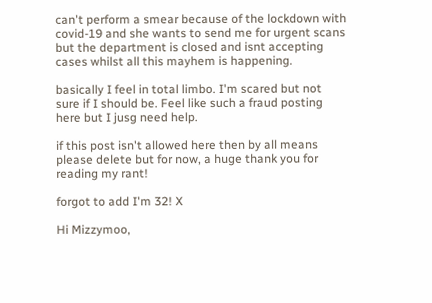can't perform a smear because of the lockdown with covid-19 and she wants to send me for urgent scans but the department is closed and isnt accepting cases whilst all this mayhem is happening.

basically I feel in total limbo. I'm scared but not sure if I should be. Feel like such a fraud posting here but I jusg need help.

if this post isn't allowed here then by all means please delete but for now, a huge thank you for reading my rant!

forgot to add I'm 32! X

Hi Mizzymoo,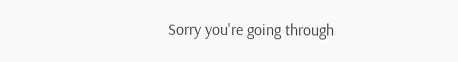Sorry you're going through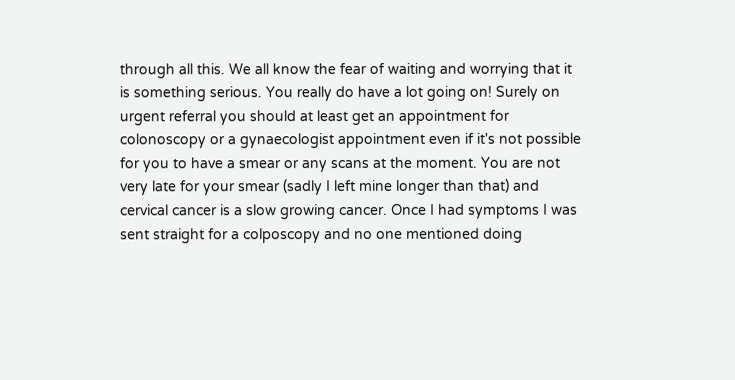through all this. We all know the fear of waiting and worrying that it is something serious. You really do have a lot going on! Surely on urgent referral you should at least get an appointment for colonoscopy or a gynaecologist appointment even if it's not possible for you to have a smear or any scans at the moment. You are not very late for your smear (sadly I left mine longer than that) and cervical cancer is a slow growing cancer. Once I had symptoms I was sent straight for a colposcopy and no one mentioned doing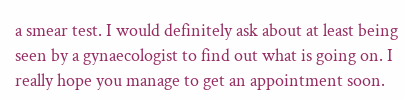a smear test. I would definitely ask about at least being seen by a gynaecologist to find out what is going on. I really hope you manage to get an appointment soon.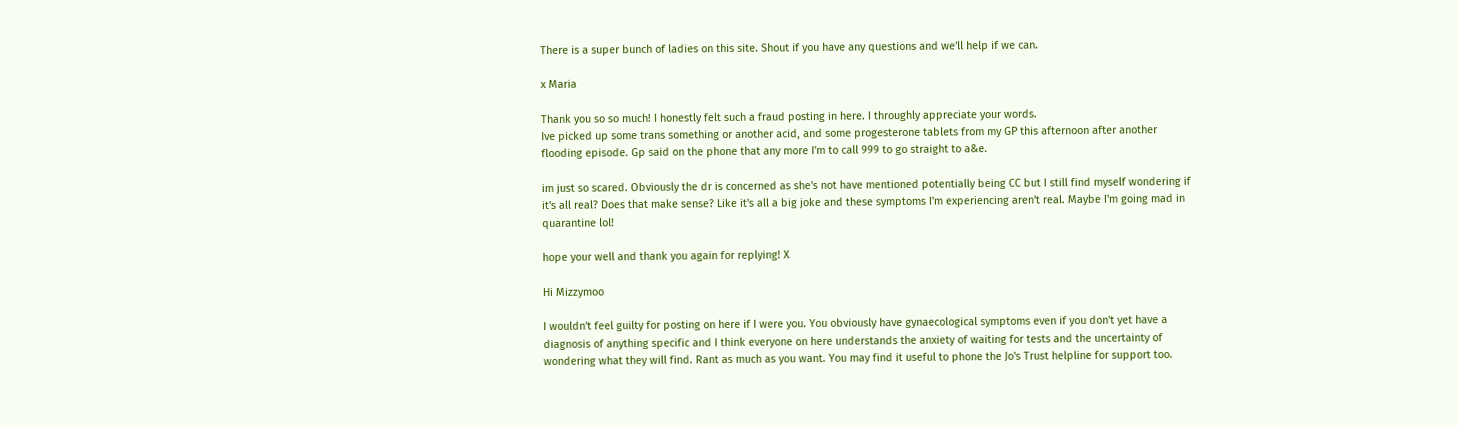There is a super bunch of ladies on this site. Shout if you have any questions and we'll help if we can.

x Maria

Thank you so so much! I honestly felt such a fraud posting in here. I throughly appreciate your words.
Ive picked up some trans something or another acid, and some progesterone tablets from my GP this afternoon after another flooding episode. Gp said on the phone that any more I'm to call 999 to go straight to a&e.

im just so scared. Obviously the dr is concerned as she's not have mentioned potentially being CC but I still find myself wondering if it's all real? Does that make sense? Like it's all a big joke and these symptoms I'm experiencing aren't real. Maybe I'm going mad in quarantine lol!

hope your well and thank you again for replying! X

Hi Mizzymoo

I wouldn't feel guilty for posting on here if I were you. You obviously have gynaecological symptoms even if you don't yet have a diagnosis of anything specific and I think everyone on here understands the anxiety of waiting for tests and the uncertainty of wondering what they will find. Rant as much as you want. You may find it useful to phone the Jo's Trust helpline for support too.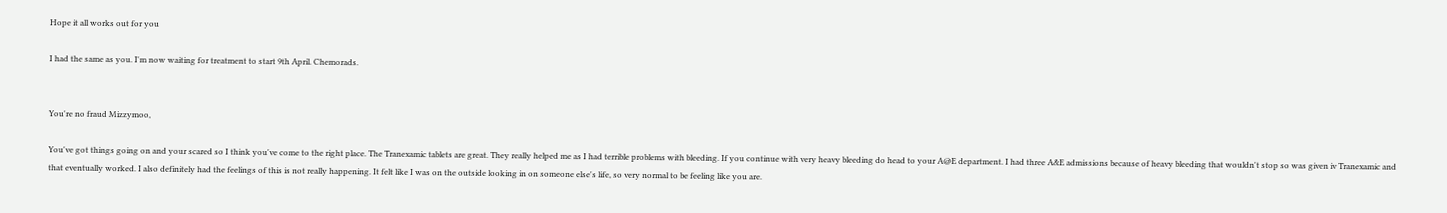Hope it all works out for you

I had the same as you. I'm now waiting for treatment to start 9th April. Chemorads.


You're no fraud Mizzymoo,

You've got things going on and your scared so I think you've come to the right place. The Tranexamic tablets are great. They really helped me as I had terrible problems with bleeding. If you continue with very heavy bleeding do head to your A@E department. I had three A&E admissions because of heavy bleeding that wouldn't stop so was given iv Tranexamic and that eventually worked. I also definitely had the feelings of this is not really happening. It felt like I was on the outside looking in on someone else's life, so very normal to be feeling like you are.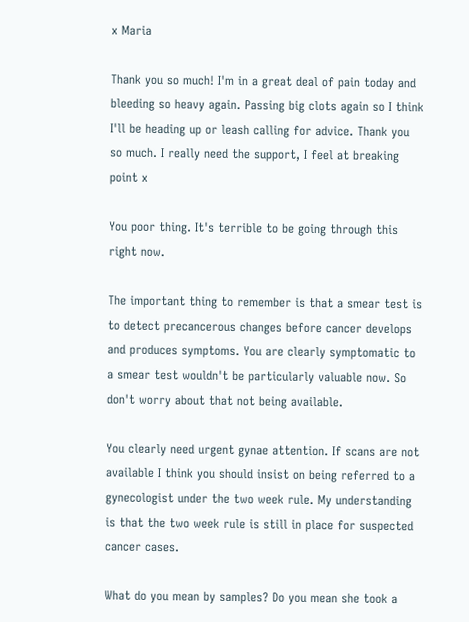x Maria

Thank you so much! I'm in a great deal of pain today and bleeding so heavy again. Passing big clots again so I think I'll be heading up or leash calling for advice. Thank you so much. I really need the support, I feel at breaking point x

You poor thing. It's terrible to be going through this right now.

The important thing to remember is that a smear test is to detect precancerous changes before cancer develops and produces symptoms. You are clearly symptomatic to a smear test wouldn't be particularly valuable now. So don't worry about that not being available.

You clearly need urgent gynae attention. If scans are not available I think you should insist on being referred to a gynecologist under the two week rule. My understanding is that the two week rule is still in place for suspected cancer cases.

What do you mean by samples? Do you mean she took a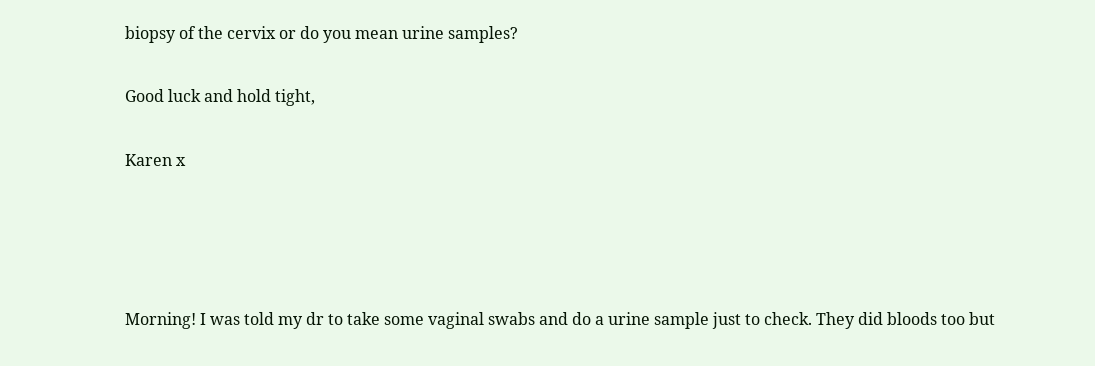biopsy of the cervix or do you mean urine samples?

Good luck and hold tight,

Karen x




Morning! I was told my dr to take some vaginal swabs and do a urine sample just to check. They did bloods too but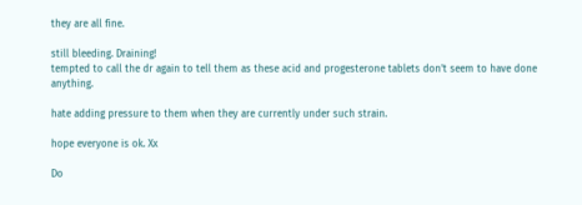they are all fine.

still bleeding. Draining!
tempted to call the dr again to tell them as these acid and progesterone tablets don't seem to have done anything.

hate adding pressure to them when they are currently under such strain.

hope everyone is ok. Xx

Do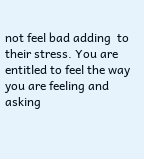not feel bad adding  to their stress. You are entitled to feel the way you are feeling and asking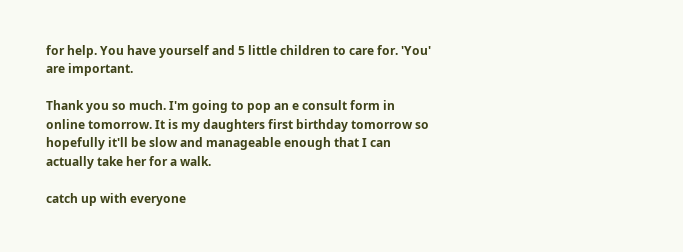for help. You have yourself and 5 little children to care for. 'You' are important.

Thank you so much. I'm going to pop an e consult form in online tomorrow. It is my daughters first birthday tomorrow so hopefully it'll be slow and manageable enough that I can actually take her for a walk.

catch up with everyone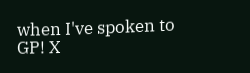when I've spoken to GP! X